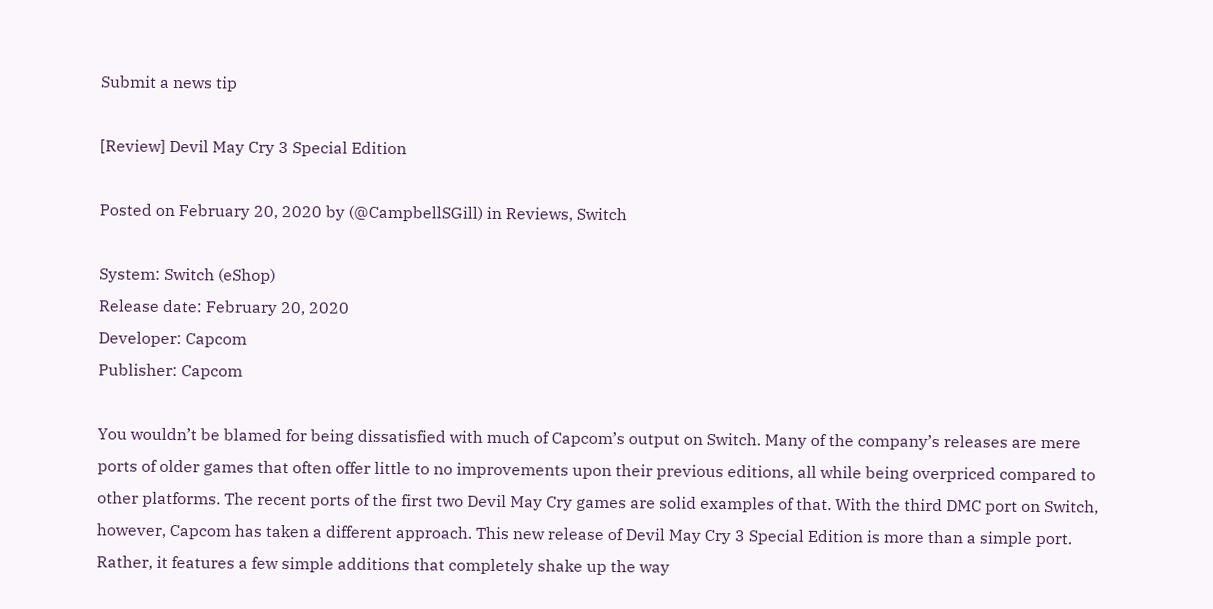Submit a news tip

[Review] Devil May Cry 3 Special Edition

Posted on February 20, 2020 by (@CampbellSGill) in Reviews, Switch

System: Switch (eShop)
Release date: February 20, 2020
Developer: Capcom
Publisher: Capcom

You wouldn’t be blamed for being dissatisfied with much of Capcom’s output on Switch. Many of the company’s releases are mere ports of older games that often offer little to no improvements upon their previous editions, all while being overpriced compared to other platforms. The recent ports of the first two Devil May Cry games are solid examples of that. With the third DMC port on Switch, however, Capcom has taken a different approach. This new release of Devil May Cry 3 Special Edition is more than a simple port. Rather, it features a few simple additions that completely shake up the way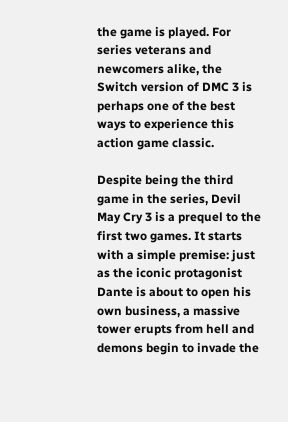the game is played. For series veterans and newcomers alike, the Switch version of DMC 3 is perhaps one of the best ways to experience this action game classic.

Despite being the third game in the series, Devil May Cry 3 is a prequel to the first two games. It starts with a simple premise: just as the iconic protagonist Dante is about to open his own business, a massive tower erupts from hell and demons begin to invade the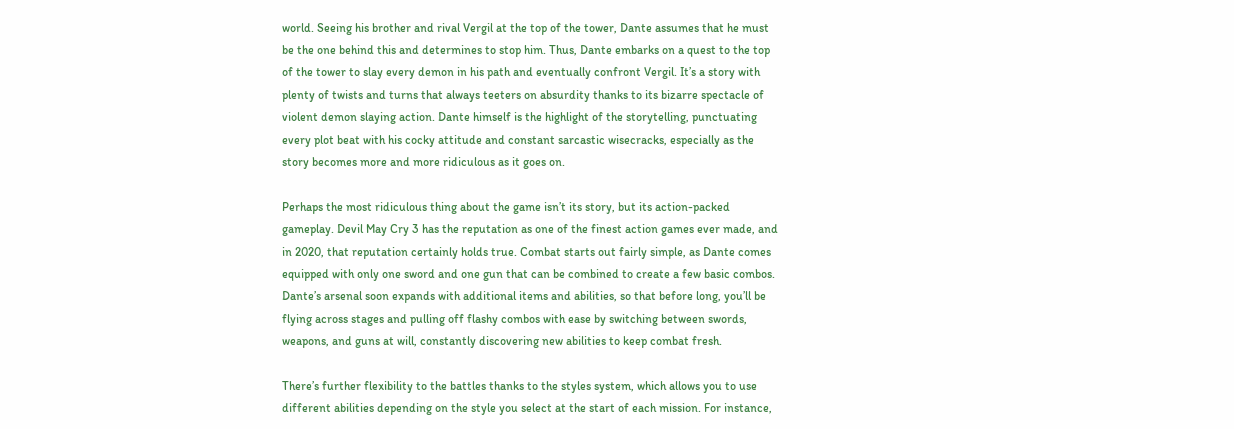world. Seeing his brother and rival Vergil at the top of the tower, Dante assumes that he must be the one behind this and determines to stop him. Thus, Dante embarks on a quest to the top of the tower to slay every demon in his path and eventually confront Vergil. It’s a story with plenty of twists and turns that always teeters on absurdity thanks to its bizarre spectacle of violent demon slaying action. Dante himself is the highlight of the storytelling, punctuating every plot beat with his cocky attitude and constant sarcastic wisecracks, especially as the story becomes more and more ridiculous as it goes on.

Perhaps the most ridiculous thing about the game isn’t its story, but its action-packed gameplay. Devil May Cry 3 has the reputation as one of the finest action games ever made, and in 2020, that reputation certainly holds true. Combat starts out fairly simple, as Dante comes equipped with only one sword and one gun that can be combined to create a few basic combos. Dante’s arsenal soon expands with additional items and abilities, so that before long, you’ll be flying across stages and pulling off flashy combos with ease by switching between swords, weapons, and guns at will, constantly discovering new abilities to keep combat fresh.

There’s further flexibility to the battles thanks to the styles system, which allows you to use different abilities depending on the style you select at the start of each mission. For instance,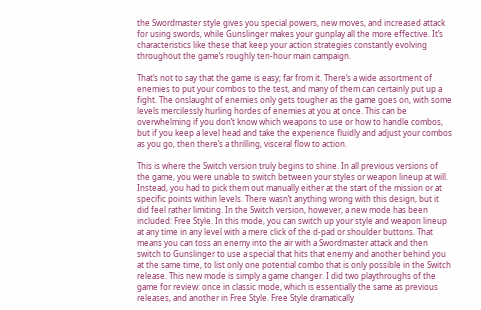the Swordmaster style gives you special powers, new moves, and increased attack for using swords, while Gunslinger makes your gunplay all the more effective. It’s characteristics like these that keep your action strategies constantly evolving throughout the game’s roughly ten-hour main campaign.

That’s not to say that the game is easy; far from it. There’s a wide assortment of enemies to put your combos to the test, and many of them can certainly put up a fight. The onslaught of enemies only gets tougher as the game goes on, with some levels mercilessly hurling hordes of enemies at you at once. This can be overwhelming if you don’t know which weapons to use or how to handle combos, but if you keep a level head and take the experience fluidly and adjust your combos as you go, then there’s a thrilling, visceral flow to action.

This is where the Switch version truly begins to shine. In all previous versions of the game, you were unable to switch between your styles or weapon lineup at will. Instead, you had to pick them out manually either at the start of the mission or at specific points within levels. There wasn’t anything wrong with this design, but it did feel rather limiting. In the Switch version, however, a new mode has been included: Free Style. In this mode, you can switch up your style and weapon lineup at any time in any level with a mere click of the d-pad or shoulder buttons. That means you can toss an enemy into the air with a Swordmaster attack and then switch to Gunslinger to use a special that hits that enemy and another behind you at the same time, to list only one potential combo that is only possible in the Switch release. This new mode is simply a game changer. I did two playthroughs of the game for review: once in classic mode, which is essentially the same as previous releases, and another in Free Style. Free Style dramatically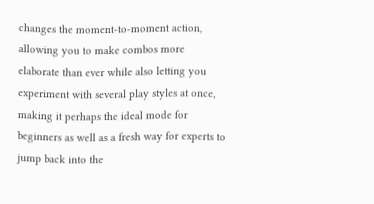changes the moment-to-moment action, allowing you to make combos more elaborate than ever while also letting you experiment with several play styles at once, making it perhaps the ideal mode for beginners as well as a fresh way for experts to jump back into the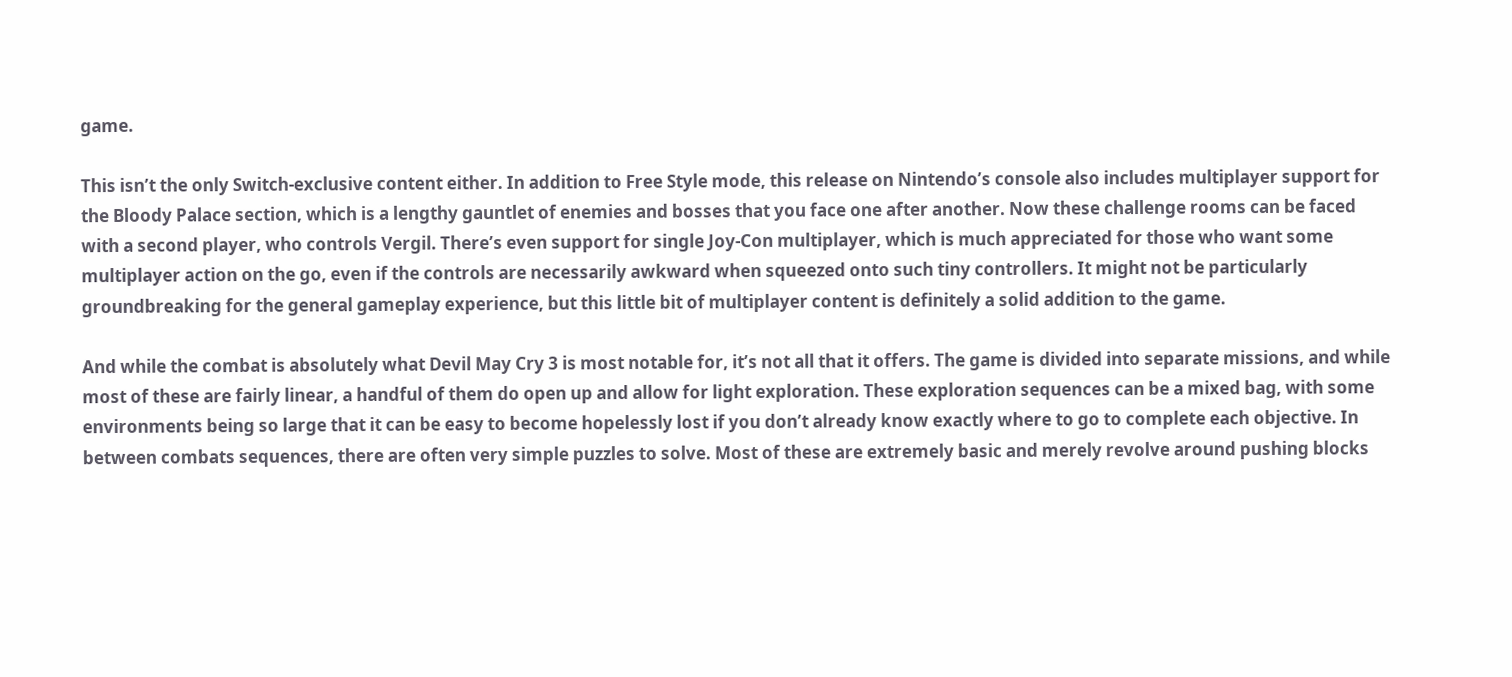game.

This isn’t the only Switch-exclusive content either. In addition to Free Style mode, this release on Nintendo’s console also includes multiplayer support for the Bloody Palace section, which is a lengthy gauntlet of enemies and bosses that you face one after another. Now these challenge rooms can be faced with a second player, who controls Vergil. There’s even support for single Joy-Con multiplayer, which is much appreciated for those who want some multiplayer action on the go, even if the controls are necessarily awkward when squeezed onto such tiny controllers. It might not be particularly groundbreaking for the general gameplay experience, but this little bit of multiplayer content is definitely a solid addition to the game.

And while the combat is absolutely what Devil May Cry 3 is most notable for, it’s not all that it offers. The game is divided into separate missions, and while most of these are fairly linear, a handful of them do open up and allow for light exploration. These exploration sequences can be a mixed bag, with some environments being so large that it can be easy to become hopelessly lost if you don’t already know exactly where to go to complete each objective. In between combats sequences, there are often very simple puzzles to solve. Most of these are extremely basic and merely revolve around pushing blocks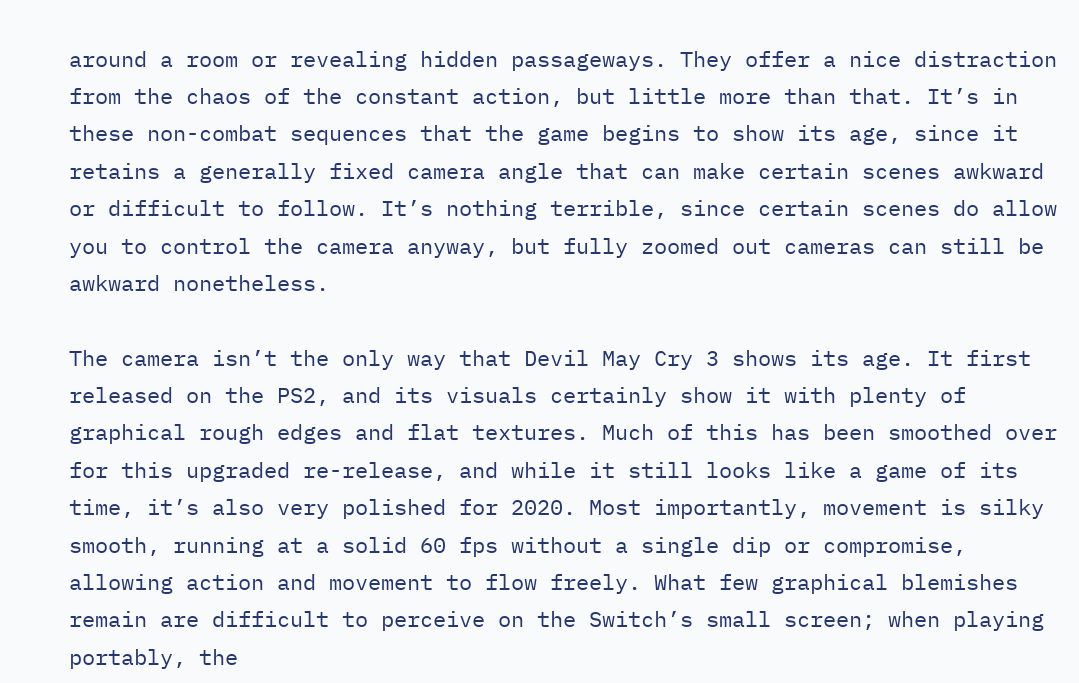around a room or revealing hidden passageways. They offer a nice distraction from the chaos of the constant action, but little more than that. It’s in these non-combat sequences that the game begins to show its age, since it retains a generally fixed camera angle that can make certain scenes awkward or difficult to follow. It’s nothing terrible, since certain scenes do allow you to control the camera anyway, but fully zoomed out cameras can still be awkward nonetheless.

The camera isn’t the only way that Devil May Cry 3 shows its age. It first released on the PS2, and its visuals certainly show it with plenty of graphical rough edges and flat textures. Much of this has been smoothed over for this upgraded re-release, and while it still looks like a game of its time, it’s also very polished for 2020. Most importantly, movement is silky smooth, running at a solid 60 fps without a single dip or compromise, allowing action and movement to flow freely. What few graphical blemishes remain are difficult to perceive on the Switch’s small screen; when playing portably, the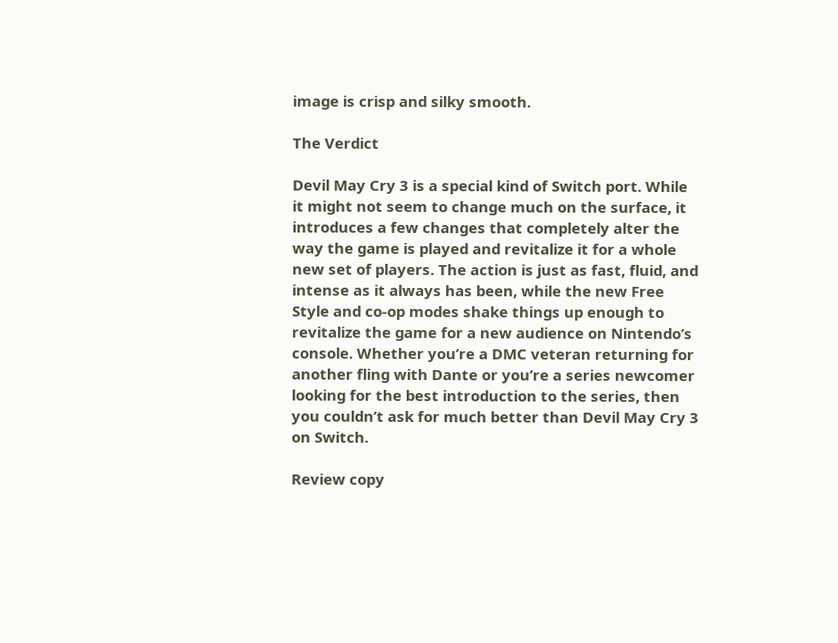image is crisp and silky smooth.

The Verdict

Devil May Cry 3 is a special kind of Switch port. While it might not seem to change much on the surface, it introduces a few changes that completely alter the way the game is played and revitalize it for a whole new set of players. The action is just as fast, fluid, and intense as it always has been, while the new Free Style and co-op modes shake things up enough to revitalize the game for a new audience on Nintendo’s console. Whether you’re a DMC veteran returning for another fling with Dante or you’re a series newcomer looking for the best introduction to the series, then you couldn’t ask for much better than Devil May Cry 3 on Switch.

Review copy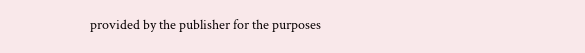provided by the publisher for the purposes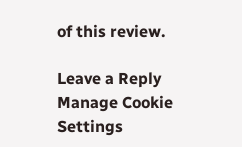of this review.

Leave a Reply
Manage Cookie Settings